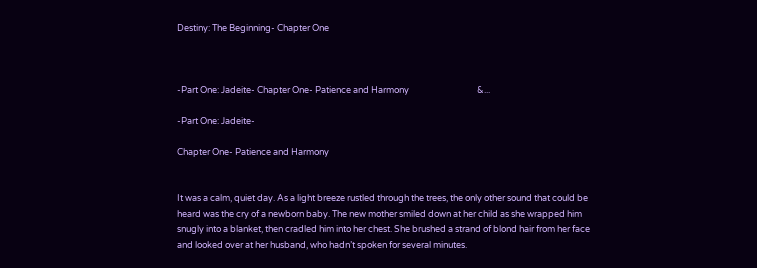Destiny: The Beginning- Chapter One



-Part One: Jadeite- Chapter One- Patience and Harmony                                  &...

-Part One: Jadeite-

Chapter One- Patience and Harmony


It was a calm, quiet day. As a light breeze rustled through the trees, the only other sound that could be heard was the cry of a newborn baby. The new mother smiled down at her child as she wrapped him snugly into a blanket, then cradled him into her chest. She brushed a strand of blond hair from her face and looked over at her husband, who hadn’t spoken for several minutes.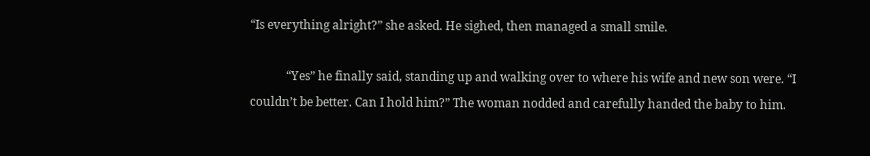“Is everything alright?” she asked. He sighed, then managed a small smile.

            “Yes” he finally said, standing up and walking over to where his wife and new son were. “I couldn’t be better. Can I hold him?” The woman nodded and carefully handed the baby to him.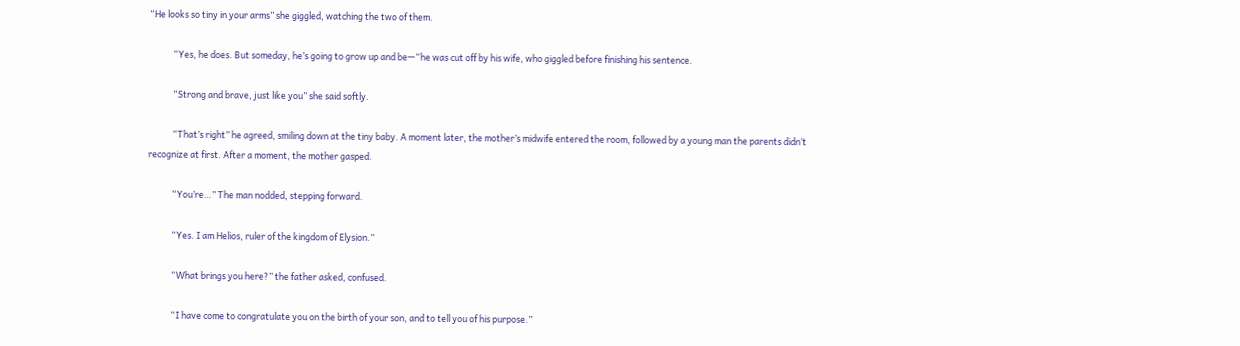“He looks so tiny in your arms” she giggled, watching the two of them.

            “Yes, he does. But someday, he’s going to grow up and be—“he was cut off by his wife, who giggled before finishing his sentence.

            “Strong and brave, just like you” she said softly.

            “That’s right” he agreed, smiling down at the tiny baby. A moment later, the mother’s midwife entered the room, followed by a young man the parents didn’t recognize at first. After a moment, the mother gasped.

            “You’re…” The man nodded, stepping forward.

            “Yes. I am Helios, ruler of the kingdom of Elysion.”

            “What brings you here?” the father asked, confused.

            “I have come to congratulate you on the birth of your son, and to tell you of his purpose.”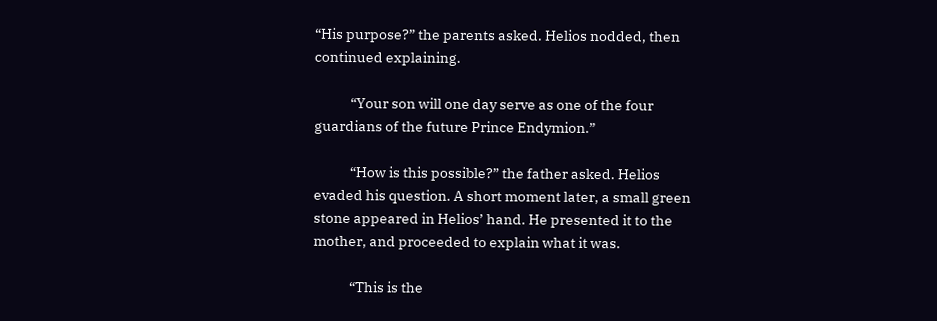“His purpose?” the parents asked. Helios nodded, then continued explaining.

            “Your son will one day serve as one of the four guardians of the future Prince Endymion.”

            “How is this possible?” the father asked. Helios evaded his question. A short moment later, a small green stone appeared in Helios’ hand. He presented it to the mother, and proceeded to explain what it was.

            “This is the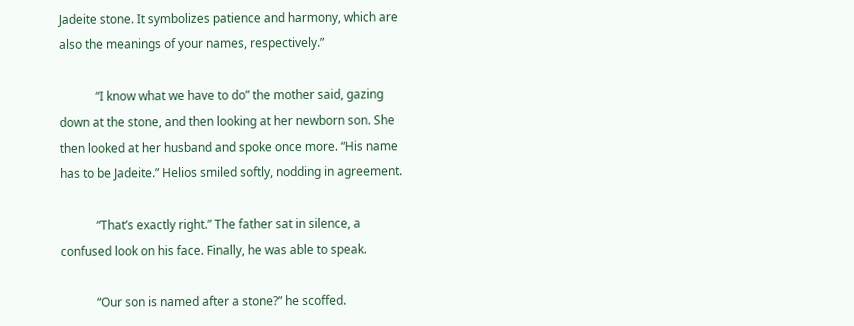Jadeite stone. It symbolizes patience and harmony, which are also the meanings of your names, respectively.”

            “I know what we have to do” the mother said, gazing down at the stone, and then looking at her newborn son. She then looked at her husband and spoke once more. “His name has to be Jadeite.” Helios smiled softly, nodding in agreement.

            “That’s exactly right.” The father sat in silence, a confused look on his face. Finally, he was able to speak.

            “Our son is named after a stone?” he scoffed.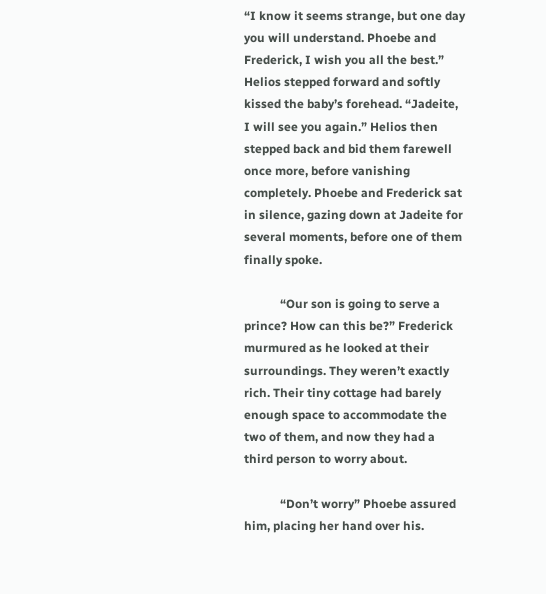“I know it seems strange, but one day you will understand. Phoebe and Frederick, I wish you all the best.” Helios stepped forward and softly kissed the baby’s forehead. “Jadeite, I will see you again.” Helios then stepped back and bid them farewell once more, before vanishing completely. Phoebe and Frederick sat in silence, gazing down at Jadeite for several moments, before one of them finally spoke.

            “Our son is going to serve a prince? How can this be?” Frederick murmured as he looked at their surroundings. They weren’t exactly rich. Their tiny cottage had barely enough space to accommodate the two of them, and now they had a third person to worry about.

            “Don’t worry” Phoebe assured him, placing her hand over his.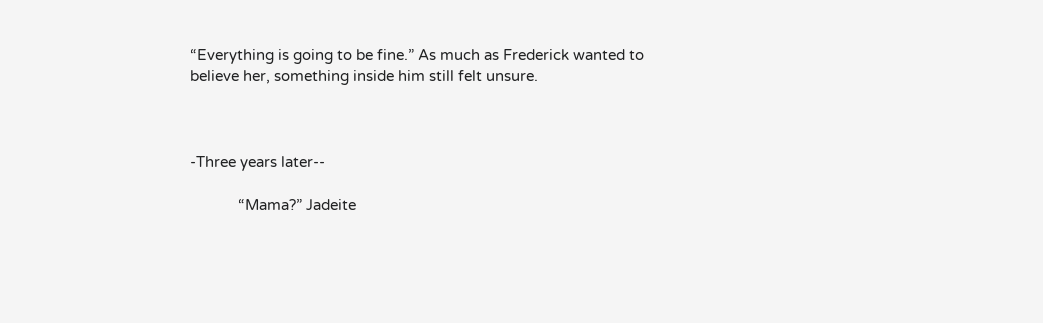“Everything is going to be fine.” As much as Frederick wanted to believe her, something inside him still felt unsure.



-Three years later--

            “Mama?” Jadeite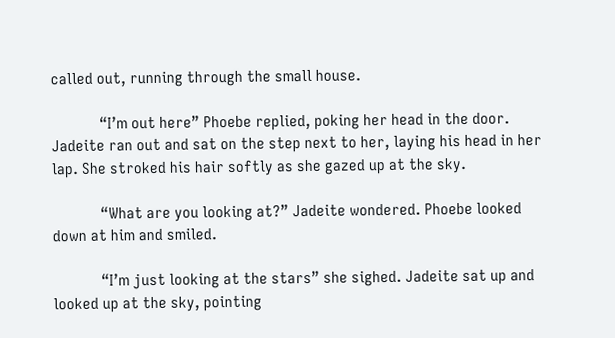called out, running through the small house.

            “I’m out here” Phoebe replied, poking her head in the door. Jadeite ran out and sat on the step next to her, laying his head in her lap. She stroked his hair softly as she gazed up at the sky.

            “What are you looking at?” Jadeite wondered. Phoebe looked down at him and smiled.

            “I’m just looking at the stars” she sighed. Jadeite sat up and looked up at the sky, pointing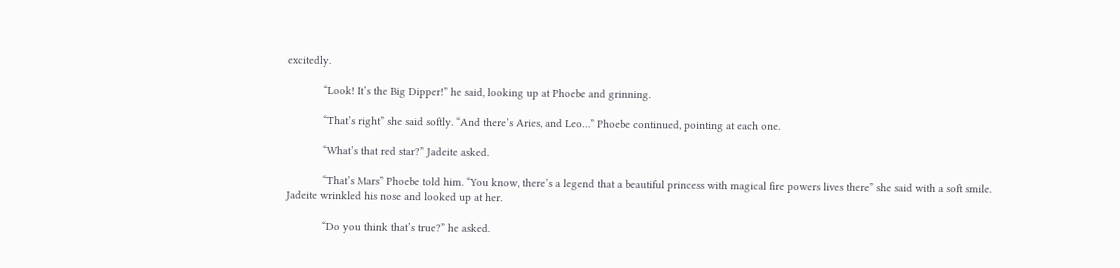excitedly.

            “Look! It’s the Big Dipper!” he said, looking up at Phoebe and grinning.

            “That’s right” she said softly. “And there’s Aries, and Leo…” Phoebe continued, pointing at each one.

            “What’s that red star?” Jadeite asked.

            “That’s Mars” Phoebe told him. “You know, there’s a legend that a beautiful princess with magical fire powers lives there” she said with a soft smile. Jadeite wrinkled his nose and looked up at her.

            “Do you think that’s true?” he asked.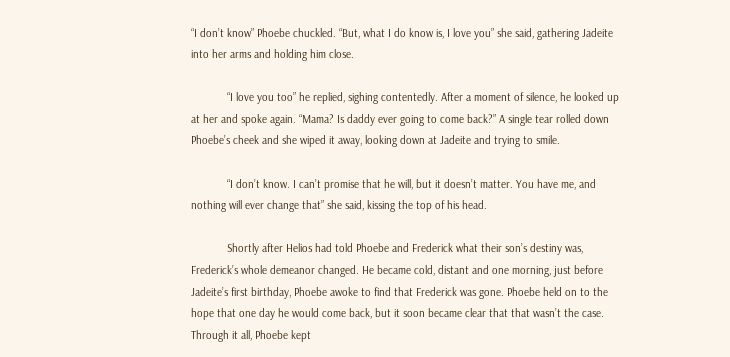“I don’t know” Phoebe chuckled. “But, what I do know is, I love you” she said, gathering Jadeite into her arms and holding him close.

            “I love you too” he replied, sighing contentedly. After a moment of silence, he looked up at her and spoke again. “Mama? Is daddy ever going to come back?” A single tear rolled down Phoebe’s cheek and she wiped it away, looking down at Jadeite and trying to smile.

            “I don’t know. I can’t promise that he will, but it doesn’t matter. You have me, and nothing will ever change that” she said, kissing the top of his head.

            Shortly after Helios had told Phoebe and Frederick what their son’s destiny was, Frederick’s whole demeanor changed. He became cold, distant and one morning, just before Jadeite’s first birthday, Phoebe awoke to find that Frederick was gone. Phoebe held on to the hope that one day he would come back, but it soon became clear that that wasn’t the case. Through it all, Phoebe kept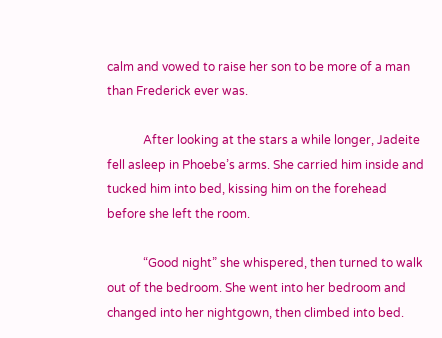calm and vowed to raise her son to be more of a man than Frederick ever was.

            After looking at the stars a while longer, Jadeite fell asleep in Phoebe’s arms. She carried him inside and tucked him into bed, kissing him on the forehead before she left the room.

            “Good night” she whispered, then turned to walk out of the bedroom. She went into her bedroom and changed into her nightgown, then climbed into bed.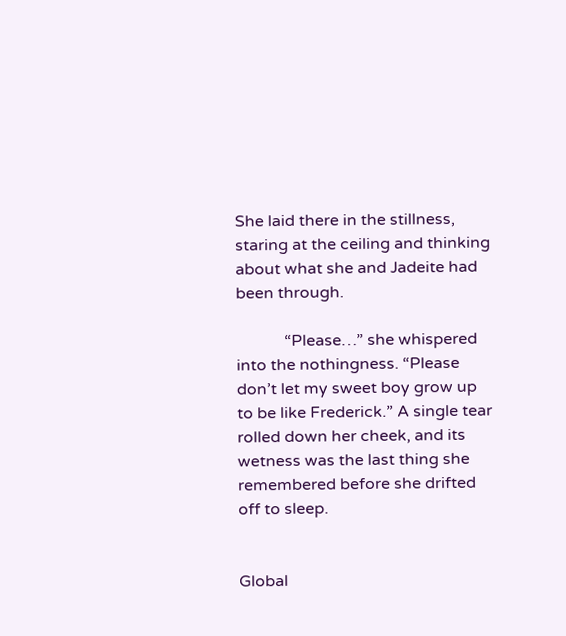She laid there in the stillness, staring at the ceiling and thinking about what she and Jadeite had been through.

            “Please…” she whispered into the nothingness. “Please don’t let my sweet boy grow up to be like Frederick.” A single tear rolled down her cheek, and its wetness was the last thing she remembered before she drifted off to sleep.


Global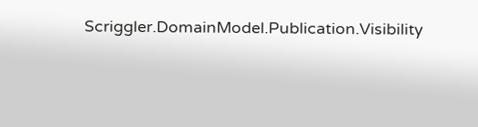Scriggler.DomainModel.Publication.Visibility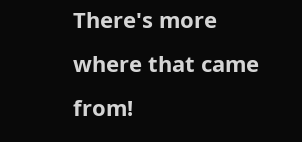There's more where that came from!